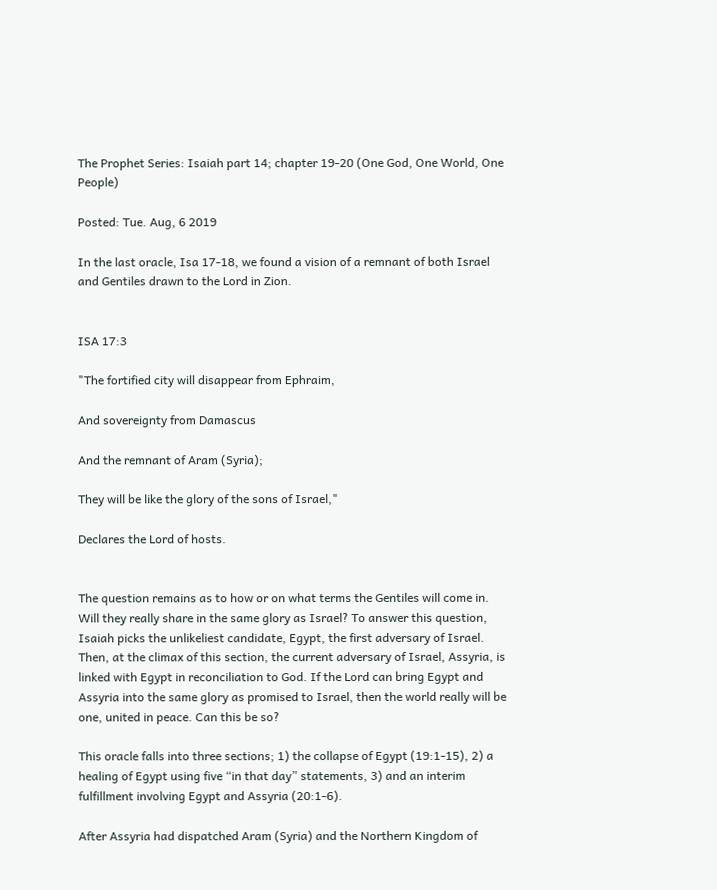The Prophet Series: Isaiah part 14; chapter 19-20 (One God, One World, One People)

Posted: Tue. Aug, 6 2019

In the last oracle, Isa 17-18, we found a vision of a remnant of both Israel and Gentiles drawn to the Lord in Zion.


ISA 17:3

"The fortified city will disappear from Ephraim,

And sovereignty from Damascus

And the remnant of Aram (Syria);

They will be like the glory of the sons of Israel,"

Declares the Lord of hosts.


The question remains as to how or on what terms the Gentiles will come in. Will they really share in the same glory as Israel? To answer this question, Isaiah picks the unlikeliest candidate, Egypt, the first adversary of Israel.  Then, at the climax of this section, the current adversary of Israel, Assyria, is linked with Egypt in reconciliation to God. If the Lord can bring Egypt and Assyria into the same glory as promised to Israel, then the world really will be one, united in peace. Can this be so?

This oracle falls into three sections; 1) the collapse of Egypt (19:1-15), 2) a healing of Egypt using five “in that day” statements, 3) and an interim fulfillment involving Egypt and Assyria (20:1-6).

After Assyria had dispatched Aram (Syria) and the Northern Kingdom of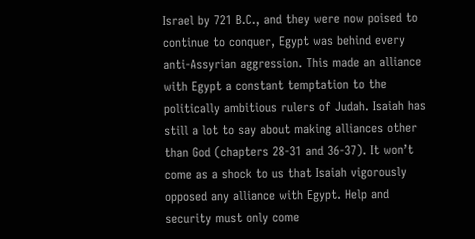Israel by 721 B.C., and they were now poised to continue to conquer, Egypt was behind every anti-Assyrian aggression. This made an alliance with Egypt a constant temptation to the politically ambitious rulers of Judah. Isaiah has still a lot to say about making alliances other than God (chapters 28-31 and 36-37). It won’t come as a shock to us that Isaiah vigorously opposed any alliance with Egypt. Help and security must only come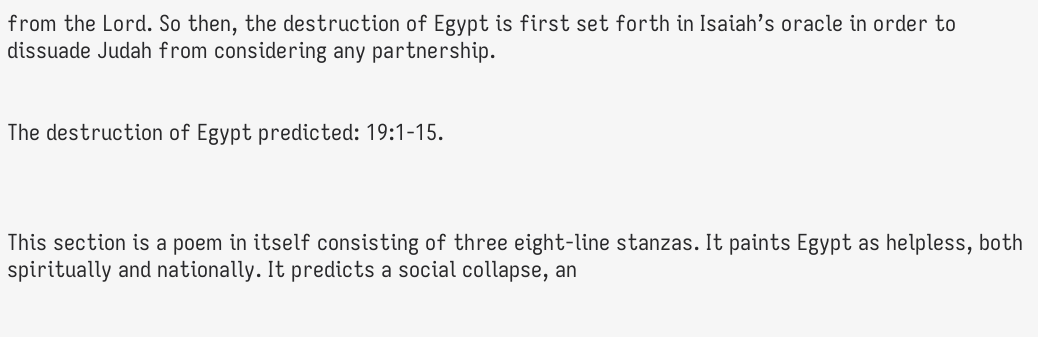from the Lord. So then, the destruction of Egypt is first set forth in Isaiah’s oracle in order to dissuade Judah from considering any partnership.


The destruction of Egypt predicted: 19:1-15.



This section is a poem in itself consisting of three eight-line stanzas. It paints Egypt as helpless, both spiritually and nationally. It predicts a social collapse, an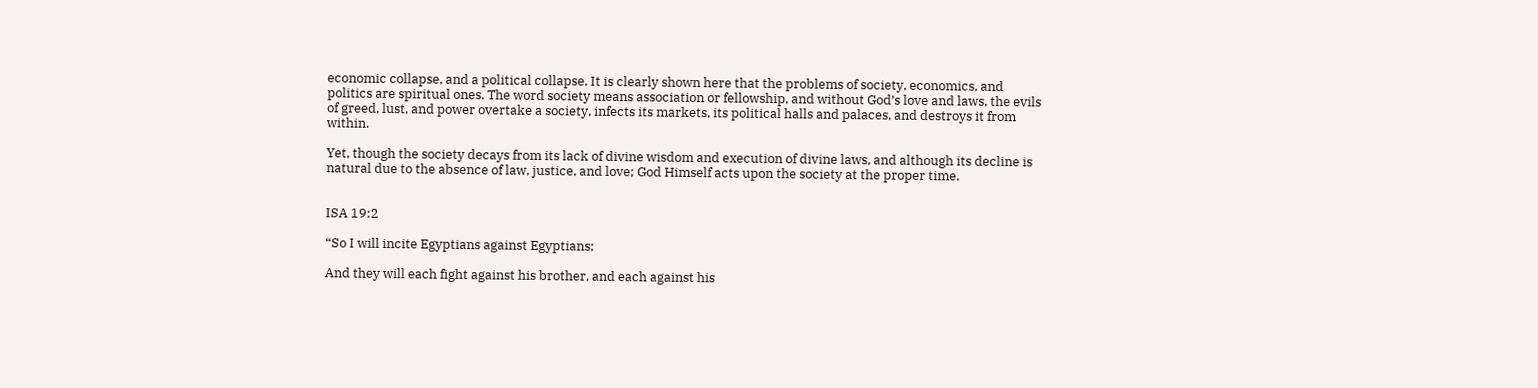economic collapse, and a political collapse. It is clearly shown here that the problems of society, economics, and politics are spiritual ones. The word society means association or fellowship, and without God’s love and laws, the evils of greed, lust, and power overtake a society, infects its markets, its political halls and palaces, and destroys it from within.

Yet, though the society decays from its lack of divine wisdom and execution of divine laws, and although its decline is natural due to the absence of law, justice, and love; God Himself acts upon the society at the proper time.


ISA 19:2

“So I will incite Egyptians against Egyptians;

And they will each fight against his brother, and each against his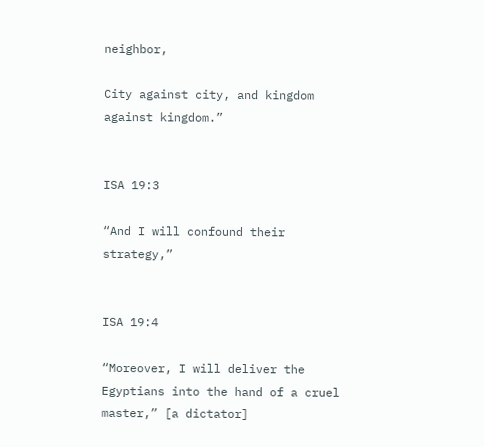neighbor,

City against city, and kingdom against kingdom.”


ISA 19:3

“And I will confound their strategy,”


ISA 19:4

“Moreover, I will deliver the Egyptians into the hand of a cruel master,” [a dictator]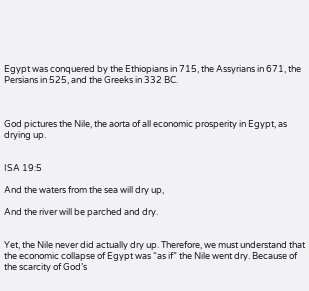Egypt was conquered by the Ethiopians in 715, the Assyrians in 671, the Persians in 525, and the Greeks in 332 BC.



God pictures the Nile, the aorta of all economic prosperity in Egypt, as drying up.


ISA 19:5

And the waters from the sea will dry up,

And the river will be parched and dry.


Yet, the Nile never did actually dry up. Therefore, we must understand that the economic collapse of Egypt was “as if” the Nile went dry. Because of the scarcity of God’s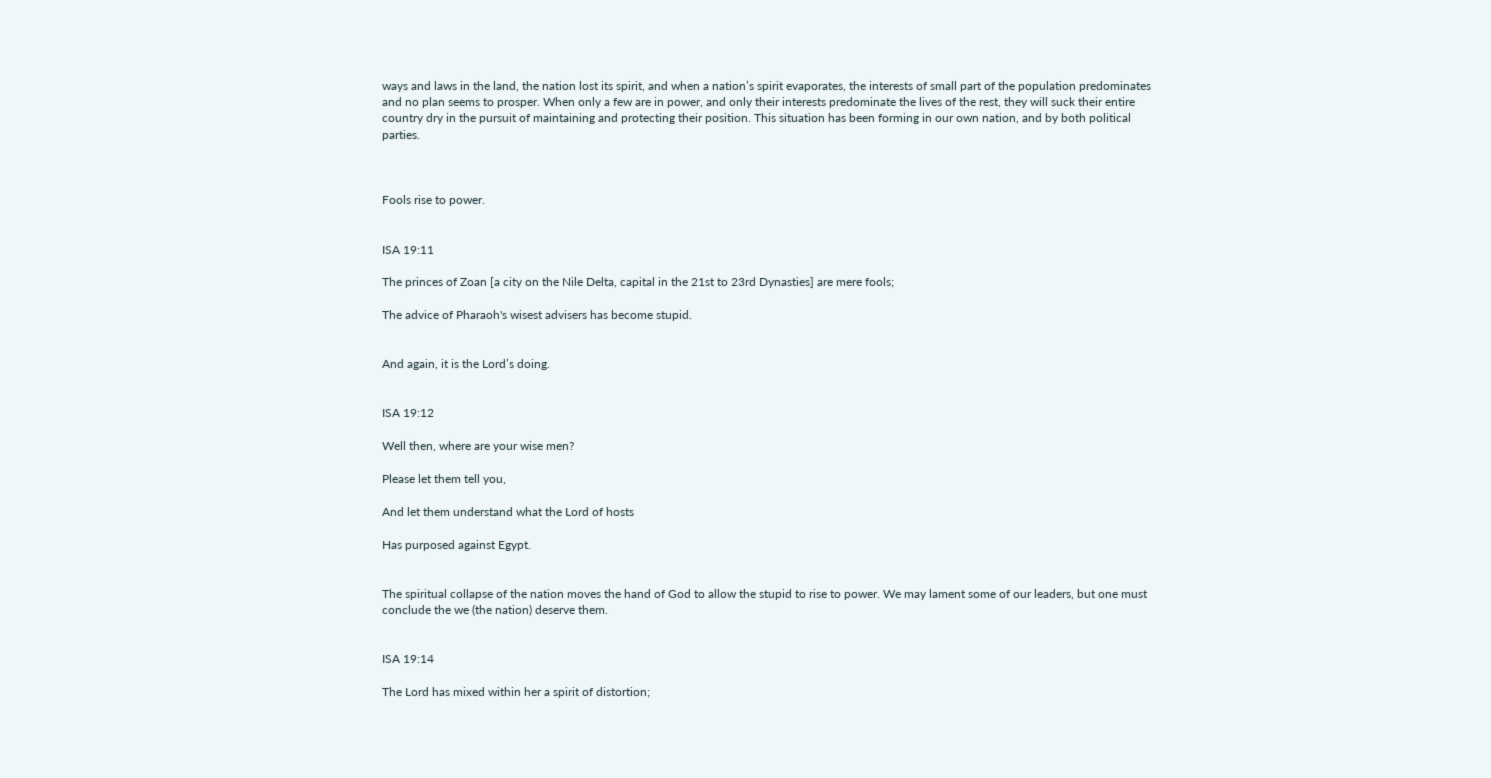ways and laws in the land, the nation lost its spirit, and when a nation’s spirit evaporates, the interests of small part of the population predominates and no plan seems to prosper. When only a few are in power, and only their interests predominate the lives of the rest, they will suck their entire country dry in the pursuit of maintaining and protecting their position. This situation has been forming in our own nation, and by both political parties.



Fools rise to power.


ISA 19:11

The princes of Zoan [a city on the Nile Delta, capital in the 21st to 23rd Dynasties] are mere fools;

The advice of Pharaoh's wisest advisers has become stupid.


And again, it is the Lord’s doing.


ISA 19:12

Well then, where are your wise men?

Please let them tell you,

And let them understand what the Lord of hosts

Has purposed against Egypt.


The spiritual collapse of the nation moves the hand of God to allow the stupid to rise to power. We may lament some of our leaders, but one must conclude the we (the nation) deserve them.


ISA 19:14

The Lord has mixed within her a spirit of distortion;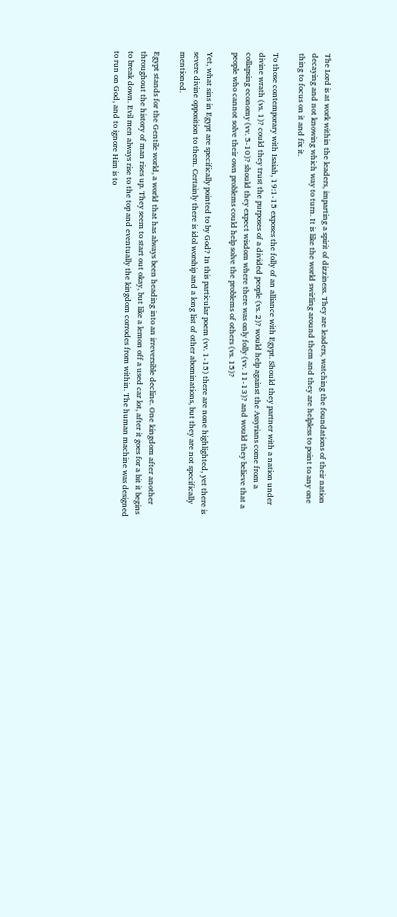The Lord is at work within the leaders, imparting a spirit of dizziness. They are leaders, watching the foundations of their nation decaying and not knowing which way to turn. It is like the world swirling around them and they are helpless to point to any one thing to focus on it and fix it.

To those contemporary with Isaiah, 19:1-15 exposes the folly of an alliance with Egypt. Should they partner with a nation under divine wrath (vs. 1)? could they trust the purposes of a divided people (vs. 2)? would help against the Assyrians come from a collapsing economy (vv. 5-10)? should they expect wisdom where there was only folly (vv. 11-13)? and would they believe that a people who cannot solve their own problems could help solve the problems of others (vs. 15)?

Yet, what sins in Egypt are specifically pointed to by God? In this particular poem (vv. 1-15) there are none highlighted, yet there is severe divine opposition to them. Certainly there is idol worship and a long list of other abominations, but they are not specifically mentioned.

Egypt stands for the Gentile world, a world that has always been heading into an irreversible decline. One kingdom after another throughout the history of man rises up. They seem to start out okay, but like a lemon off a used car lot, after it goes for a bit it begins to break down. Evil men always rise to the top and eventually the kingdom corrodes from within. The human machine was designed to run on God, and to ignore Him is to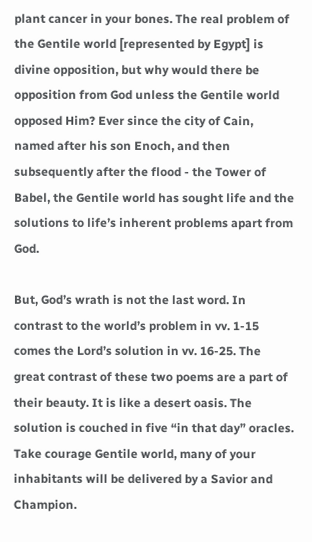plant cancer in your bones. The real problem of the Gentile world [represented by Egypt] is divine opposition, but why would there be opposition from God unless the Gentile world opposed Him? Ever since the city of Cain, named after his son Enoch, and then subsequently after the flood - the Tower of Babel, the Gentile world has sought life and the solutions to life’s inherent problems apart from God.

But, God’s wrath is not the last word. In contrast to the world’s problem in vv. 1-15 comes the Lord’s solution in vv. 16-25. The great contrast of these two poems are a part of their beauty. It is like a desert oasis. The solution is couched in five “in that day” oracles. Take courage Gentile world, many of your inhabitants will be delivered by a Savior and Champion.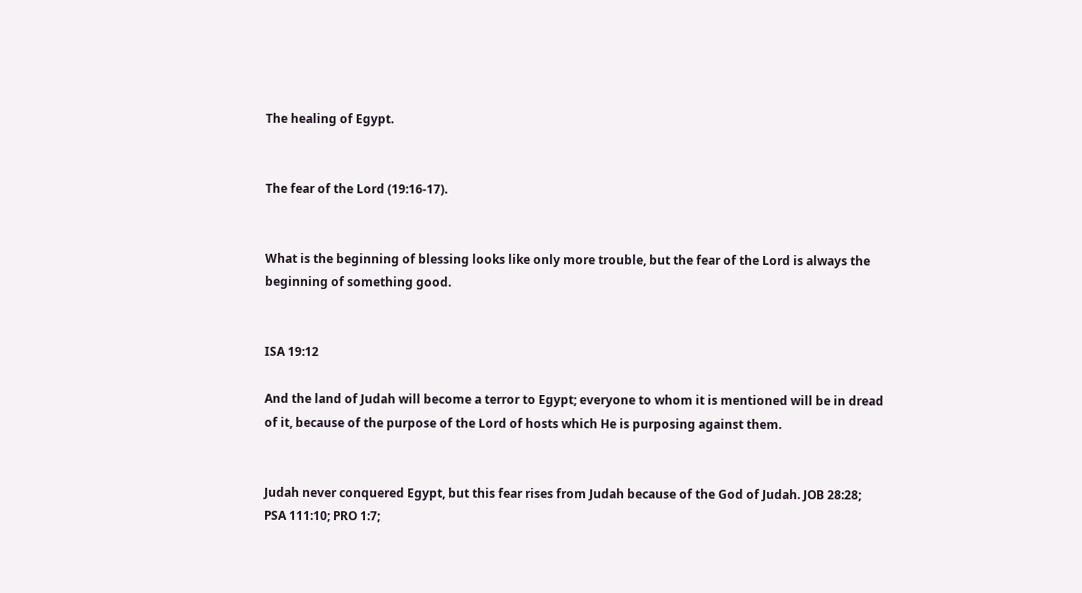The healing of Egypt.


The fear of the Lord (19:16-17).


What is the beginning of blessing looks like only more trouble, but the fear of the Lord is always the beginning of something good.


ISA 19:12

And the land of Judah will become a terror to Egypt; everyone to whom it is mentioned will be in dread of it, because of the purpose of the Lord of hosts which He is purposing against them.


Judah never conquered Egypt, but this fear rises from Judah because of the God of Judah. JOB 28:28; PSA 111:10; PRO 1:7;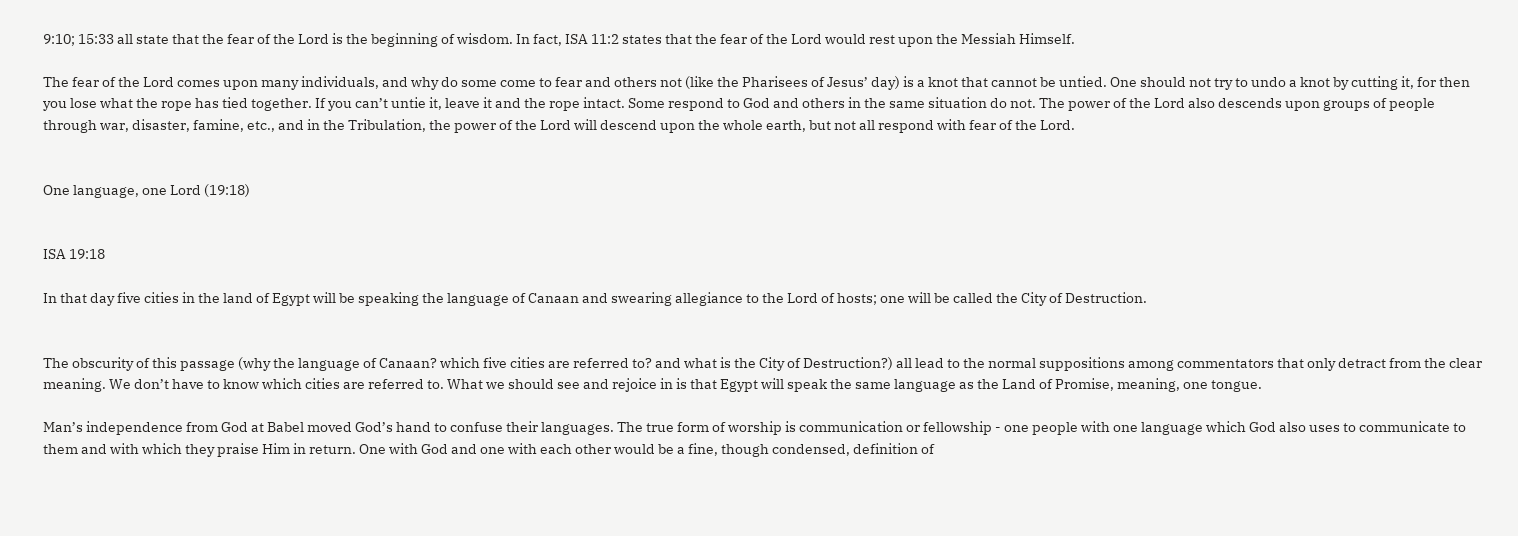9:10; 15:33 all state that the fear of the Lord is the beginning of wisdom. In fact, ISA 11:2 states that the fear of the Lord would rest upon the Messiah Himself.

The fear of the Lord comes upon many individuals, and why do some come to fear and others not (like the Pharisees of Jesus’ day) is a knot that cannot be untied. One should not try to undo a knot by cutting it, for then you lose what the rope has tied together. If you can’t untie it, leave it and the rope intact. Some respond to God and others in the same situation do not. The power of the Lord also descends upon groups of people through war, disaster, famine, etc., and in the Tribulation, the power of the Lord will descend upon the whole earth, but not all respond with fear of the Lord.


One language, one Lord (19:18)


ISA 19:18

In that day five cities in the land of Egypt will be speaking the language of Canaan and swearing allegiance to the Lord of hosts; one will be called the City of Destruction.


The obscurity of this passage (why the language of Canaan? which five cities are referred to? and what is the City of Destruction?) all lead to the normal suppositions among commentators that only detract from the clear meaning. We don’t have to know which cities are referred to. What we should see and rejoice in is that Egypt will speak the same language as the Land of Promise, meaning, one tongue.

Man’s independence from God at Babel moved God’s hand to confuse their languages. The true form of worship is communication or fellowship - one people with one language which God also uses to communicate to them and with which they praise Him in return. One with God and one with each other would be a fine, though condensed, definition of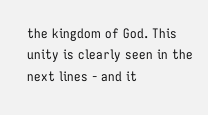the kingdom of God. This unity is clearly seen in the next lines - and it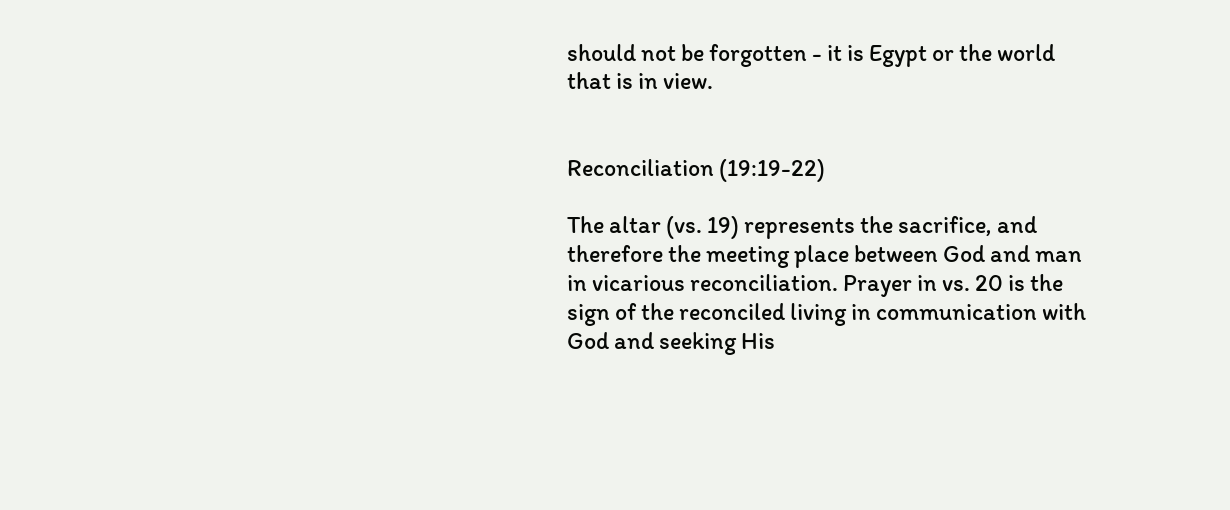should not be forgotten - it is Egypt or the world that is in view.


Reconciliation (19:19-22)

The altar (vs. 19) represents the sacrifice, and therefore the meeting place between God and man in vicarious reconciliation. Prayer in vs. 20 is the sign of the reconciled living in communication with God and seeking His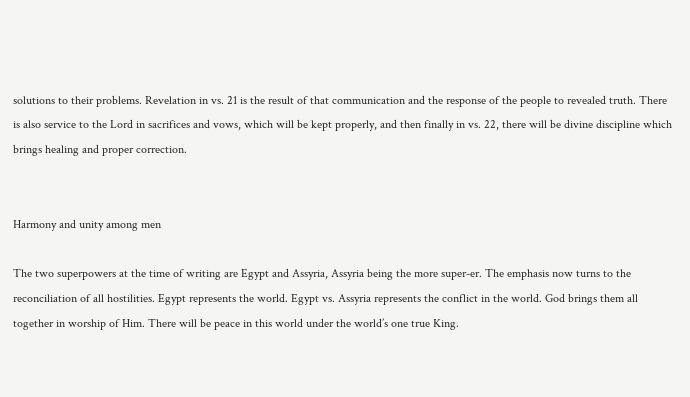solutions to their problems. Revelation in vs. 21 is the result of that communication and the response of the people to revealed truth. There is also service to the Lord in sacrifices and vows, which will be kept properly, and then finally in vs. 22, there will be divine discipline which brings healing and proper correction.


Harmony and unity among men

The two superpowers at the time of writing are Egypt and Assyria, Assyria being the more super-er. The emphasis now turns to the reconciliation of all hostilities. Egypt represents the world. Egypt vs. Assyria represents the conflict in the world. God brings them all together in worship of Him. There will be peace in this world under the world’s one true King.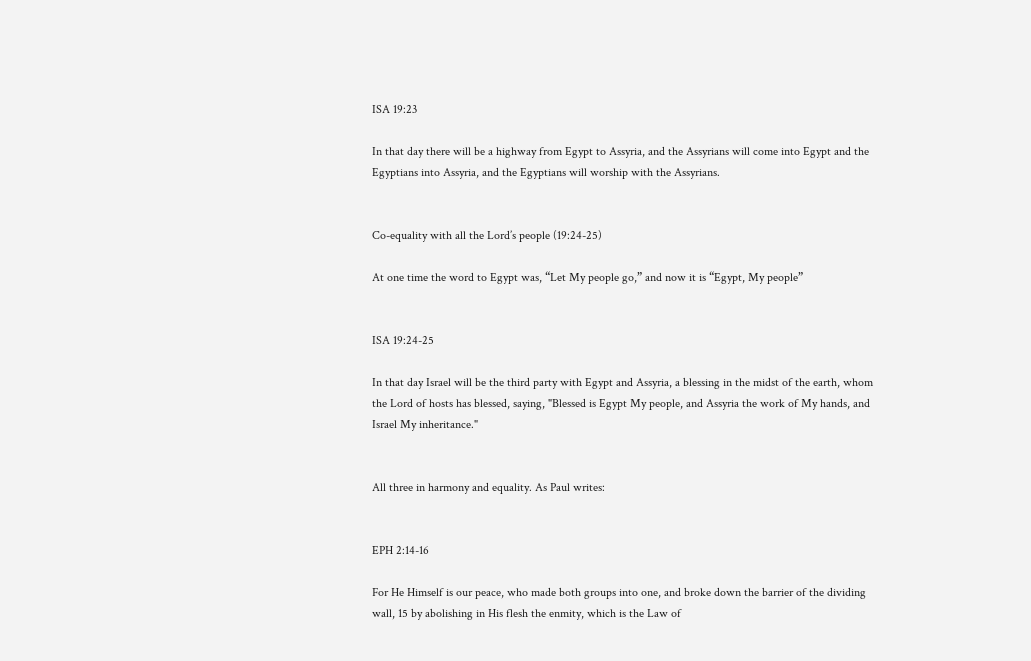ISA 19:23

In that day there will be a highway from Egypt to Assyria, and the Assyrians will come into Egypt and the Egyptians into Assyria, and the Egyptians will worship with the Assyrians.


Co-equality with all the Lord’s people (19:24-25)

At one time the word to Egypt was, “Let My people go,” and now it is “Egypt, My people”


ISA 19:24-25

In that day Israel will be the third party with Egypt and Assyria, a blessing in the midst of the earth, whom the Lord of hosts has blessed, saying, "Blessed is Egypt My people, and Assyria the work of My hands, and Israel My inheritance."


All three in harmony and equality. As Paul writes:


EPH 2:14-16

For He Himself is our peace, who made both groups into one, and broke down the barrier of the dividing wall, 15 by abolishing in His flesh the enmity, which is the Law of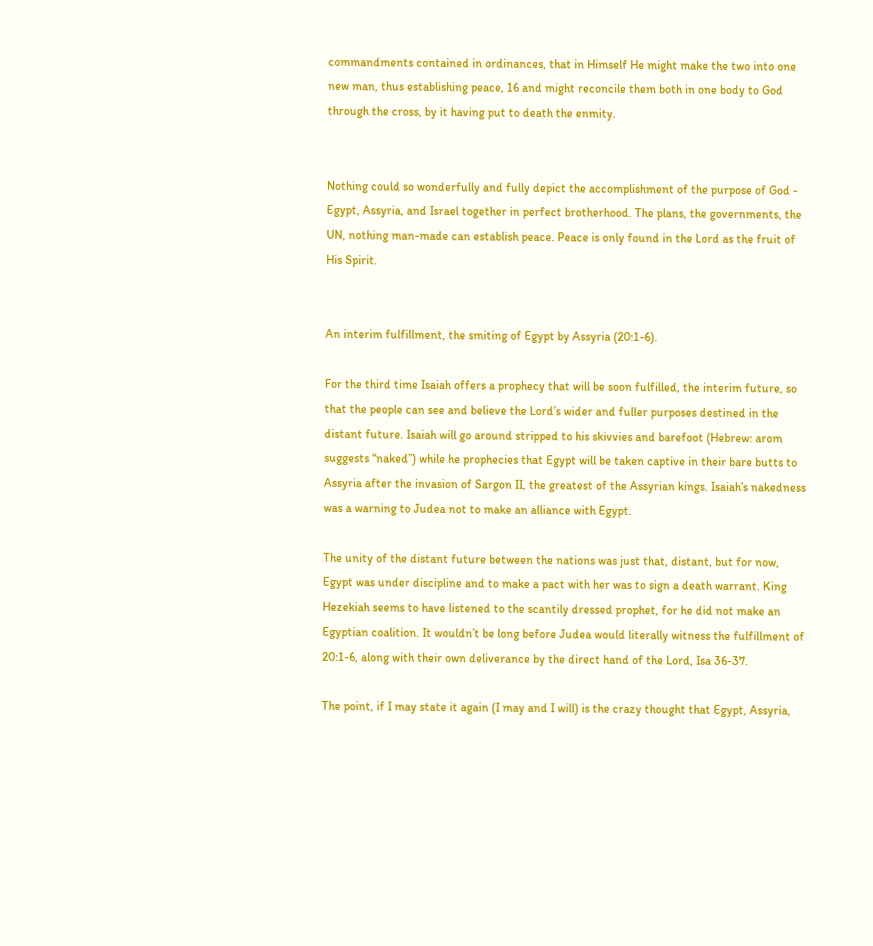commandments contained in ordinances, that in Himself He might make the two into one new man, thus establishing peace, 16 and might reconcile them both in one body to God through the cross, by it having put to death the enmity.


Nothing could so wonderfully and fully depict the accomplishment of the purpose of God - Egypt, Assyria, and Israel together in perfect brotherhood. The plans, the governments, the UN, nothing man-made can establish peace. Peace is only found in the Lord as the fruit of His Spirit.


An interim fulfillment, the smiting of Egypt by Assyria (20:1-6).

For the third time Isaiah offers a prophecy that will be soon fulfilled, the interim future, so that the people can see and believe the Lord’s wider and fuller purposes destined in the distant future. Isaiah will go around stripped to his skivvies and barefoot (Hebrew: arom suggests “naked”) while he prophecies that Egypt will be taken captive in their bare butts to Assyria after the invasion of Sargon II, the greatest of the Assyrian kings. Isaiah’s nakedness was a warning to Judea not to make an alliance with Egypt.

The unity of the distant future between the nations was just that, distant, but for now, Egypt was under discipline and to make a pact with her was to sign a death warrant. King Hezekiah seems to have listened to the scantily dressed prophet, for he did not make an Egyptian coalition. It wouldn’t be long before Judea would literally witness the fulfillment of 20:1-6, along with their own deliverance by the direct hand of the Lord, Isa 36-37.

The point, if I may state it again (I may and I will) is the crazy thought that Egypt, Assyria,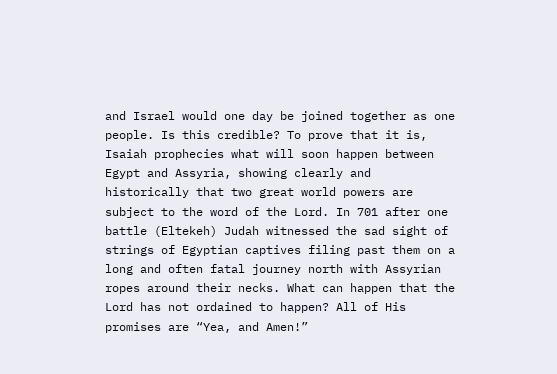and Israel would one day be joined together as one people. Is this credible? To prove that it is, Isaiah prophecies what will soon happen between Egypt and Assyria, showing clearly and historically that two great world powers are subject to the word of the Lord. In 701 after one battle (Eltekeh) Judah witnessed the sad sight of strings of Egyptian captives filing past them on a long and often fatal journey north with Assyrian ropes around their necks. What can happen that the Lord has not ordained to happen? All of His promises are “Yea, and Amen!”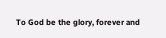To God be the glory, forever and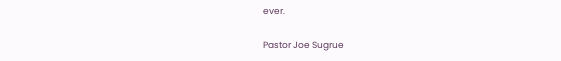ever.

Pastor Joe Sugrue